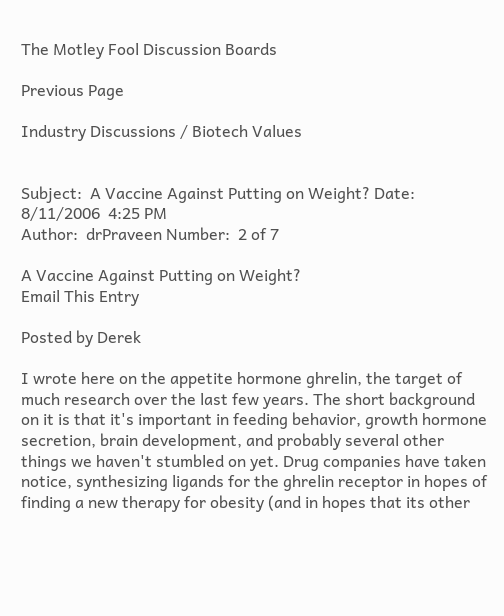The Motley Fool Discussion Boards

Previous Page

Industry Discussions / Biotech Values


Subject:  A Vaccine Against Putting on Weight? Date:  8/11/2006  4:25 PM
Author:  drPraveen Number:  2 of 7

A Vaccine Against Putting on Weight?
Email This Entry

Posted by Derek

I wrote here on the appetite hormone ghrelin, the target of much research over the last few years. The short background on it is that it's important in feeding behavior, growth hormone secretion, brain development, and probably several other things we haven't stumbled on yet. Drug companies have taken notice, synthesizing ligands for the ghrelin receptor in hopes of finding a new therapy for obesity (and in hopes that its other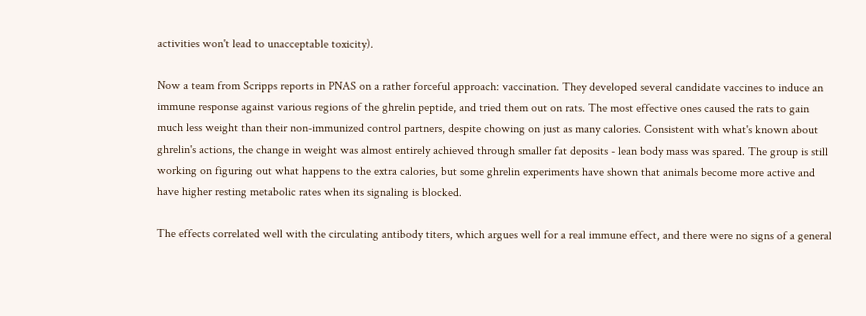activities won't lead to unacceptable toxicity).

Now a team from Scripps reports in PNAS on a rather forceful approach: vaccination. They developed several candidate vaccines to induce an immune response against various regions of the ghrelin peptide, and tried them out on rats. The most effective ones caused the rats to gain much less weight than their non-immunized control partners, despite chowing on just as many calories. Consistent with what's known about ghrelin's actions, the change in weight was almost entirely achieved through smaller fat deposits - lean body mass was spared. The group is still working on figuring out what happens to the extra calories, but some ghrelin experiments have shown that animals become more active and have higher resting metabolic rates when its signaling is blocked.

The effects correlated well with the circulating antibody titers, which argues well for a real immune effect, and there were no signs of a general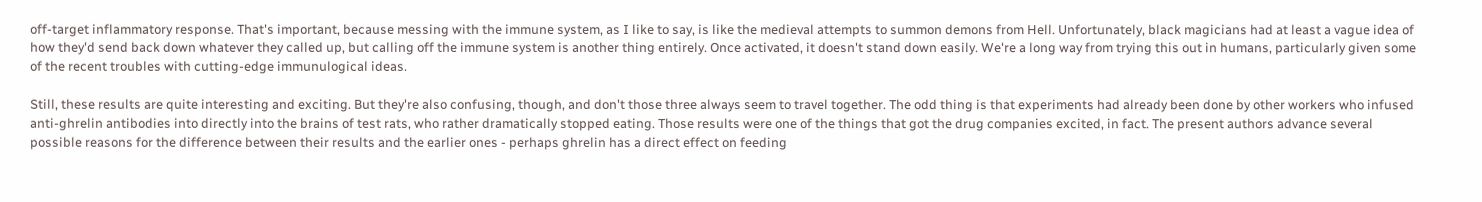off-target inflammatory response. That's important, because messing with the immune system, as I like to say, is like the medieval attempts to summon demons from Hell. Unfortunately, black magicians had at least a vague idea of how they'd send back down whatever they called up, but calling off the immune system is another thing entirely. Once activated, it doesn't stand down easily. We're a long way from trying this out in humans, particularly given some of the recent troubles with cutting-edge immunulogical ideas.

Still, these results are quite interesting and exciting. But they're also confusing, though, and don't those three always seem to travel together. The odd thing is that experiments had already been done by other workers who infused anti-ghrelin antibodies into directly into the brains of test rats, who rather dramatically stopped eating. Those results were one of the things that got the drug companies excited, in fact. The present authors advance several possible reasons for the difference between their results and the earlier ones - perhaps ghrelin has a direct effect on feeding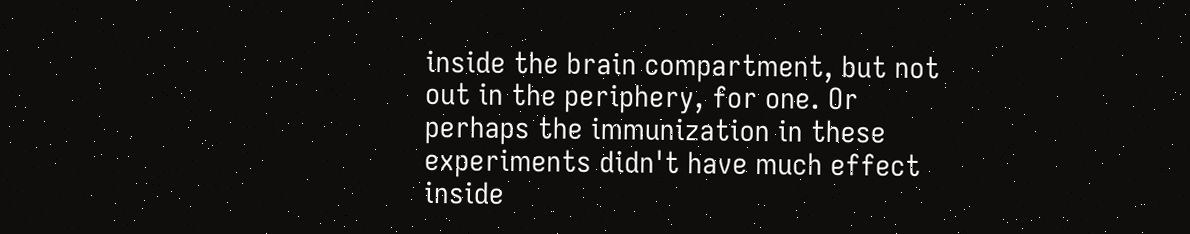inside the brain compartment, but not out in the periphery, for one. Or perhaps the immunization in these experiments didn't have much effect inside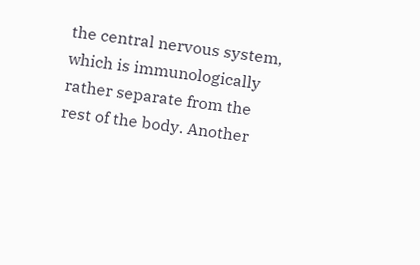the central nervous system, which is immunologically rather separate from the rest of the body. Another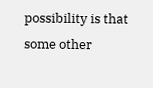possibility is that some other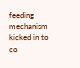feeding mechanism kicked in to co